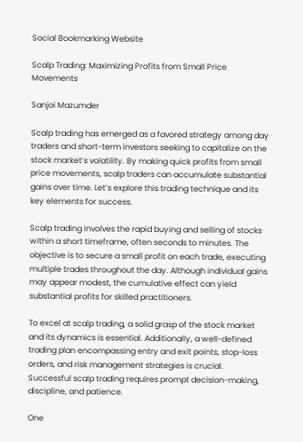Social Bookmarking Website

Scalp Trading: Maximizing Profits from Small Price Movements

Sanjoi Mazumder

Scalp trading has emerged as a favored strategy among day traders and short-term investors seeking to capitalize on the stock market’s volatility. By making quick profits from small price movements, scalp traders can accumulate substantial gains over time. Let’s explore this trading technique and its key elements for success.

Scalp trading involves the rapid buying and selling of stocks within a short timeframe, often seconds to minutes. The objective is to secure a small profit on each trade, executing multiple trades throughout the day. Although individual gains may appear modest, the cumulative effect can yield substantial profits for skilled practitioners.

To excel at scalp trading, a solid grasp of the stock market and its dynamics is essential. Additionally, a well-defined trading plan encompassing entry and exit points, stop-loss orders, and risk management strategies is crucial. Successful scalp trading requires prompt decision-making, discipline, and patience.

One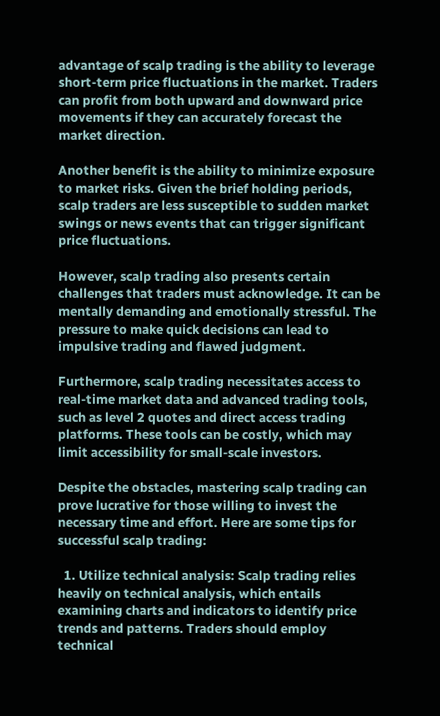advantage of scalp trading is the ability to leverage short-term price fluctuations in the market. Traders can profit from both upward and downward price movements if they can accurately forecast the market direction.

Another benefit is the ability to minimize exposure to market risks. Given the brief holding periods, scalp traders are less susceptible to sudden market swings or news events that can trigger significant price fluctuations.

However, scalp trading also presents certain challenges that traders must acknowledge. It can be mentally demanding and emotionally stressful. The pressure to make quick decisions can lead to impulsive trading and flawed judgment.

Furthermore, scalp trading necessitates access to real-time market data and advanced trading tools, such as level 2 quotes and direct access trading platforms. These tools can be costly, which may limit accessibility for small-scale investors.

Despite the obstacles, mastering scalp trading can prove lucrative for those willing to invest the necessary time and effort. Here are some tips for successful scalp trading:

  1. Utilize technical analysis: Scalp trading relies heavily on technical analysis, which entails examining charts and indicators to identify price trends and patterns. Traders should employ technical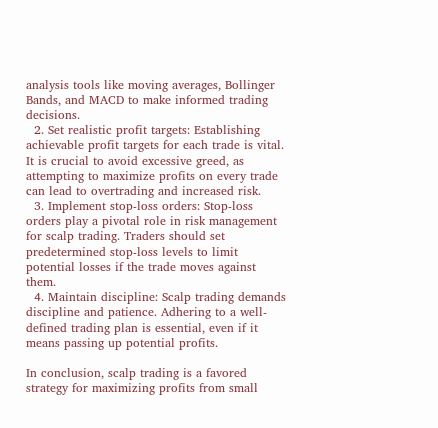analysis tools like moving averages, Bollinger Bands, and MACD to make informed trading decisions.
  2. Set realistic profit targets: Establishing achievable profit targets for each trade is vital. It is crucial to avoid excessive greed, as attempting to maximize profits on every trade can lead to overtrading and increased risk.
  3. Implement stop-loss orders: Stop-loss orders play a pivotal role in risk management for scalp trading. Traders should set predetermined stop-loss levels to limit potential losses if the trade moves against them.
  4. Maintain discipline: Scalp trading demands discipline and patience. Adhering to a well-defined trading plan is essential, even if it means passing up potential profits.

In conclusion, scalp trading is a favored strategy for maximizing profits from small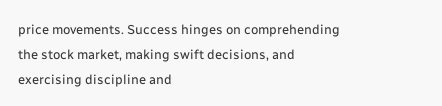price movements. Success hinges on comprehending the stock market, making swift decisions, and exercising discipline and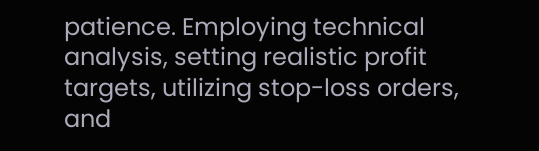patience. Employing technical analysis, setting realistic profit targets, utilizing stop-loss orders, and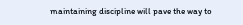maintaining discipline will pave the way to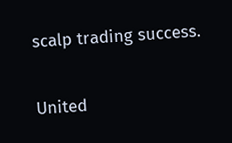scalp trading success.

United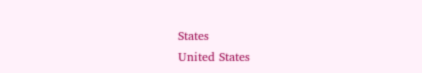States
United States